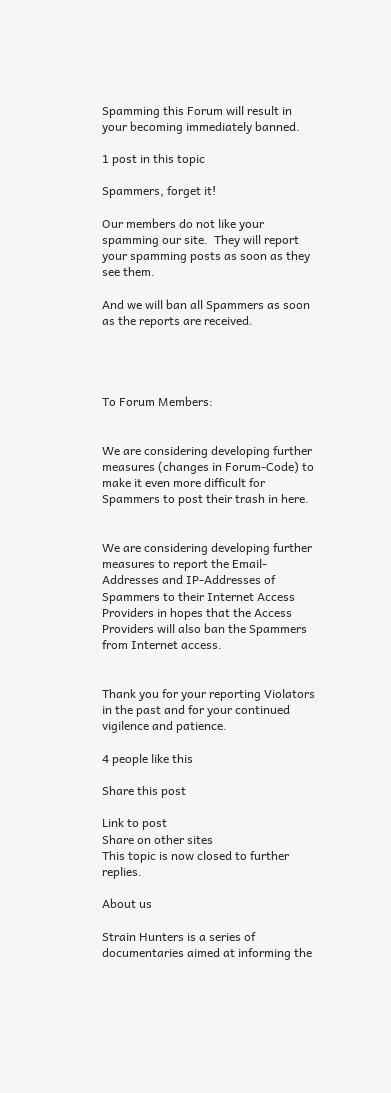Spamming this Forum will result in your becoming immediately banned.

1 post in this topic

Spammers, forget it!

Our members do not like your spamming our site.  They will report your spamming posts as soon as they see them.

And we will ban all Spammers as soon as the reports are received.




To Forum Members:


We are considering developing further measures (changes in Forum-Code) to make it even more difficult for Spammers to post their trash in here.


We are considering developing further measures to report the Email-Addresses and IP-Addresses of Spammers to their Internet Access Providers in hopes that the Access Providers will also ban the Spammers from Internet access.


Thank you for your reporting Violators in the past and for your continued vigilence and patience.

4 people like this

Share this post

Link to post
Share on other sites
This topic is now closed to further replies.

About us

Strain Hunters is a series of documentaries aimed at informing the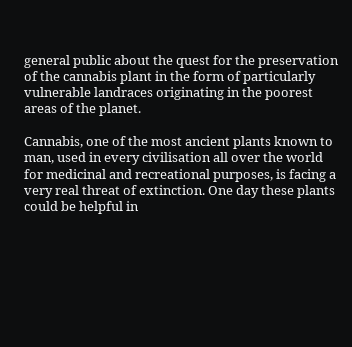general public about the quest for the preservation of the cannabis plant in the form of particularly vulnerable landraces originating in the poorest areas of the planet.

Cannabis, one of the most ancient plants known to man, used in every civilisation all over the world for medicinal and recreational purposes, is facing a very real threat of extinction. One day these plants could be helpful in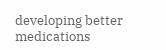developing better medications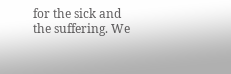for the sick and the suffering. We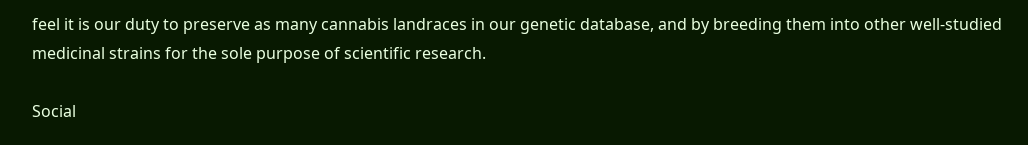feel it is our duty to preserve as many cannabis landraces in our genetic database, and by breeding them into other well-studied medicinal strains for the sole purpose of scientific research.

Social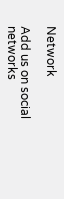Network

Add us on social networks